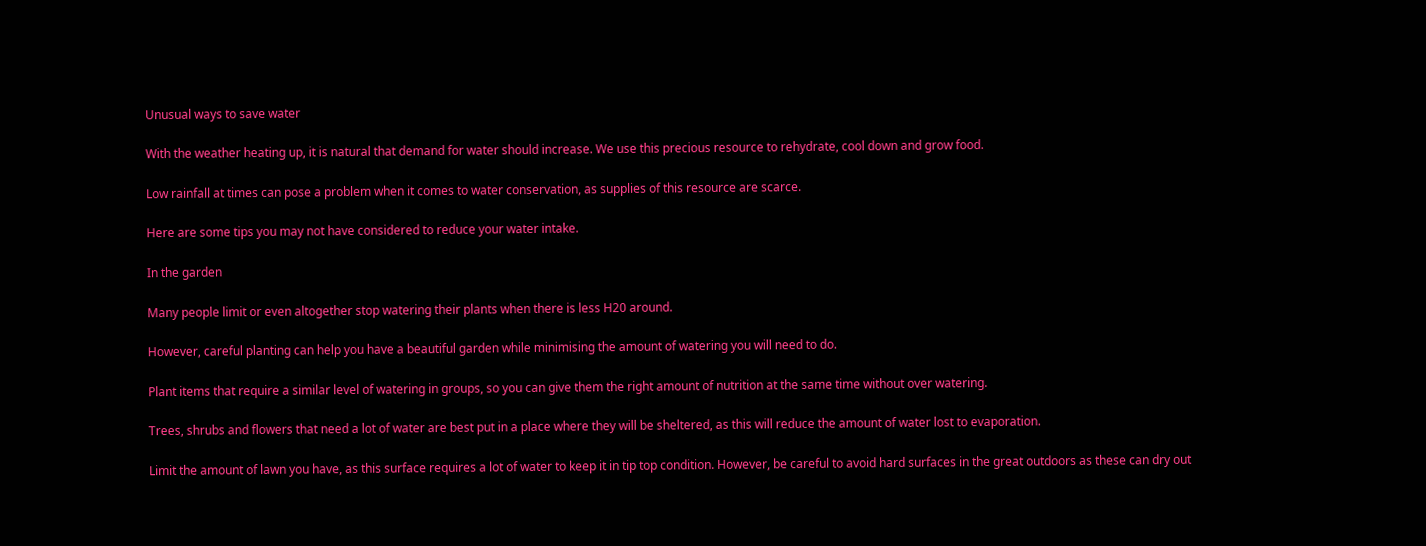Unusual ways to save water

With the weather heating up, it is natural that demand for water should increase. We use this precious resource to rehydrate, cool down and grow food.

Low rainfall at times can pose a problem when it comes to water conservation, as supplies of this resource are scarce.

Here are some tips you may not have considered to reduce your water intake.

In the garden

Many people limit or even altogether stop watering their plants when there is less H20 around.

However, careful planting can help you have a beautiful garden while minimising the amount of watering you will need to do.

Plant items that require a similar level of watering in groups, so you can give them the right amount of nutrition at the same time without over watering.

Trees, shrubs and flowers that need a lot of water are best put in a place where they will be sheltered, as this will reduce the amount of water lost to evaporation.

Limit the amount of lawn you have, as this surface requires a lot of water to keep it in tip top condition. However, be careful to avoid hard surfaces in the great outdoors as these can dry out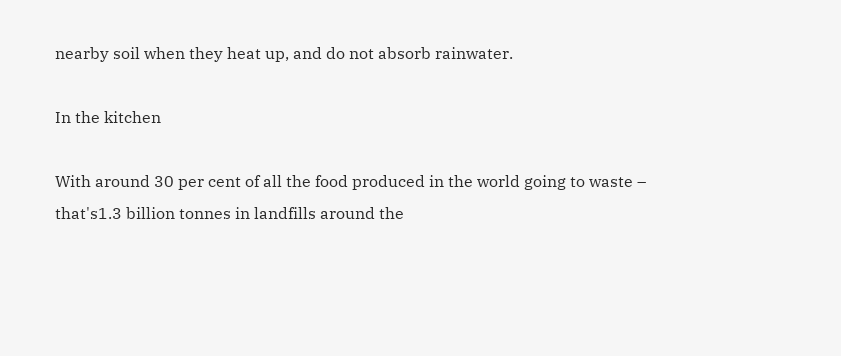nearby soil when they heat up, and do not absorb rainwater.

In the kitchen

With around 30 per cent of all the food produced in the world going to waste – that's1.3 billion tonnes in landfills around the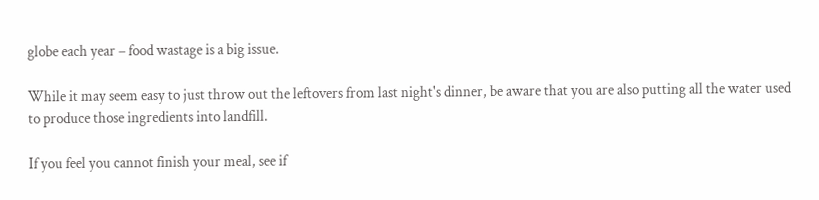globe each year – food wastage is a big issue.

While it may seem easy to just throw out the leftovers from last night's dinner, be aware that you are also putting all the water used to produce those ingredients into landfill.

If you feel you cannot finish your meal, see if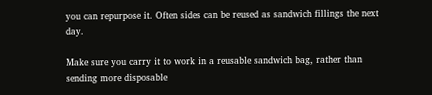you can repurpose it. Often sides can be reused as sandwich fillings the next day.

Make sure you carry it to work in a reusable sandwich bag, rather than sending more disposable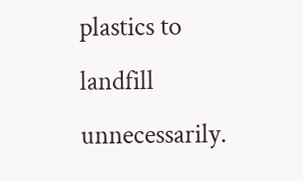plastics to landfill unnecessarily.